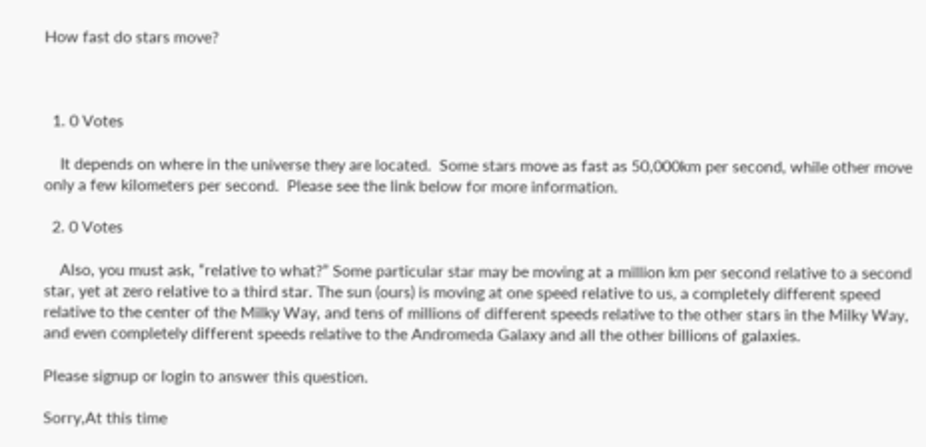How fast do stars move?



  1. 0 Votes

    It depends on where in the universe they are located.  Some stars move as fast as 50,000km per second, while other move only a few kilometers per second.  Please see the link below for more information.

  2. 0 Votes

    Also, you must ask, “relative to what?” Some particular star may be moving at a million km per second relative to a second star, yet at zero relative to a third star. The sun (ours) is moving at one speed relative to us, a completely different speed relative to the center of the Milky Way, and tens of millions of different speeds relative to the other stars in the Milky Way, and even completely different speeds relative to the Andromeda Galaxy and all the other billions of galaxies.

Please signup or login to answer this question.

Sorry,At this time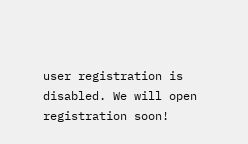user registration is disabled. We will open registration soon!